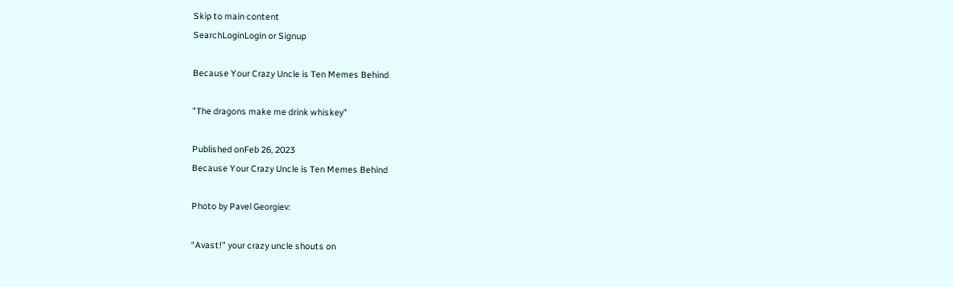Skip to main content
SearchLoginLogin or Signup

Because Your Crazy Uncle is Ten Memes Behind

"The dragons make me drink whiskey"

Published onFeb 26, 2023
Because Your Crazy Uncle is Ten Memes Behind

Photo by Pavel Georgiev:

“Avast!” your crazy uncle shouts on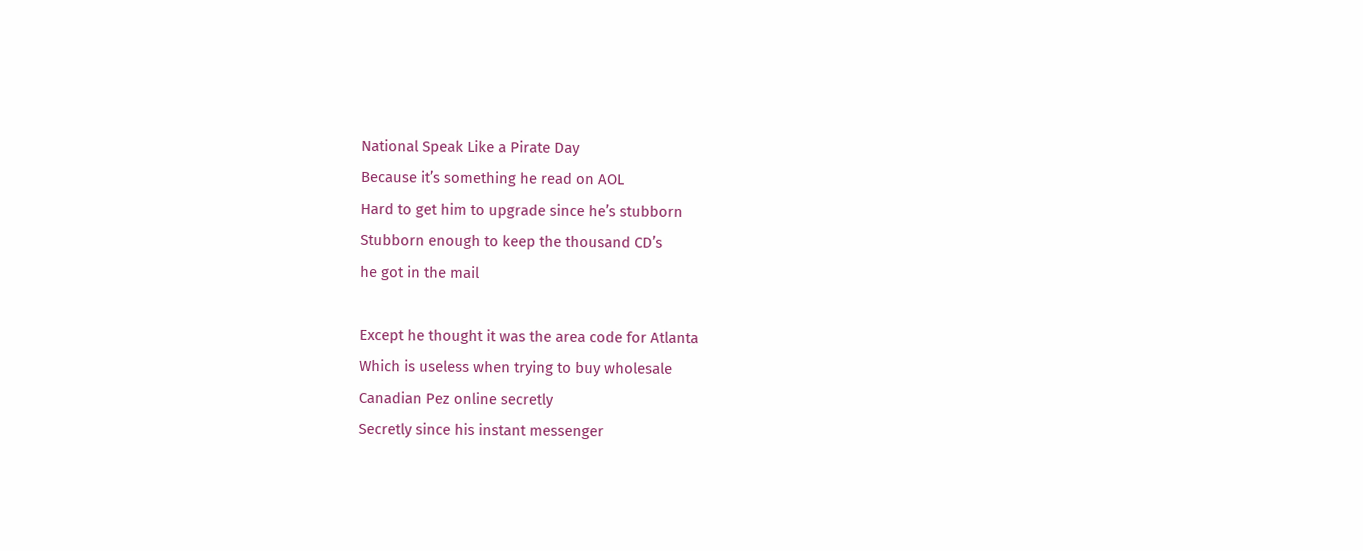National Speak Like a Pirate Day
Because it’s something he read on AOL
Hard to get him to upgrade since he’s stubborn
Stubborn enough to keep the thousand CD’s
he got in the mail

Except he thought it was the area code for Atlanta
Which is useless when trying to buy wholesale
Canadian Pez online secretly
Secretly since his instant messenger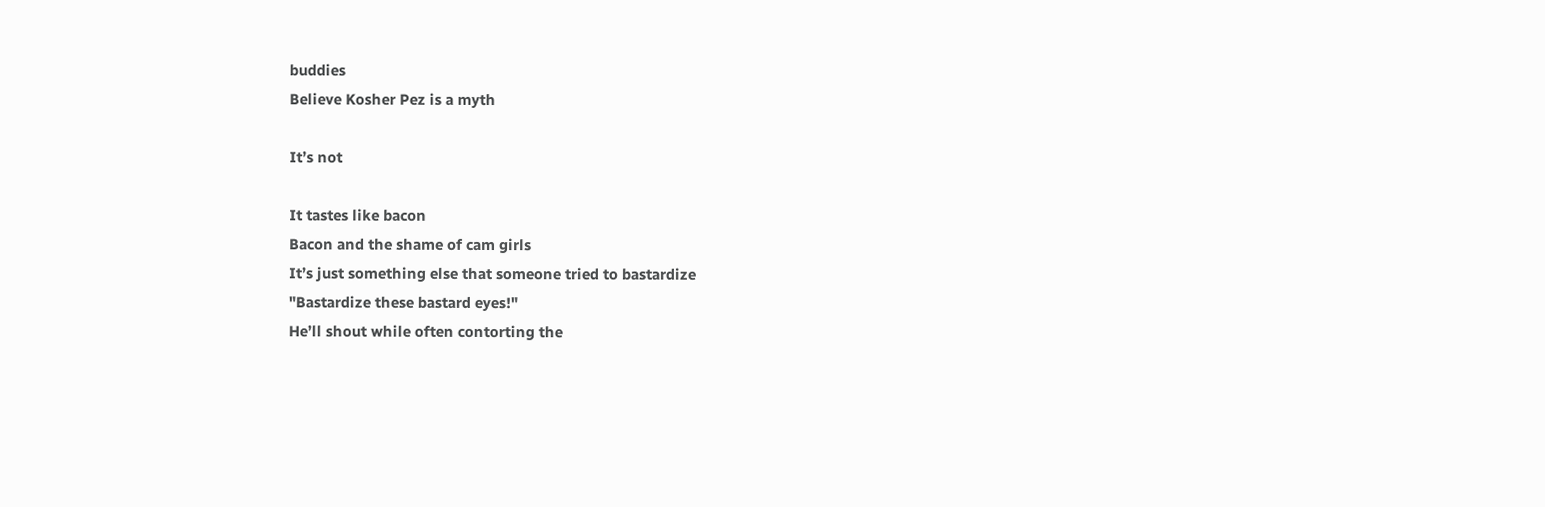buddies
Believe Kosher Pez is a myth

It’s not

It tastes like bacon
Bacon and the shame of cam girls
It’s just something else that someone tried to bastardize
"Bastardize these bastard eyes!"
He’ll shout while often contorting the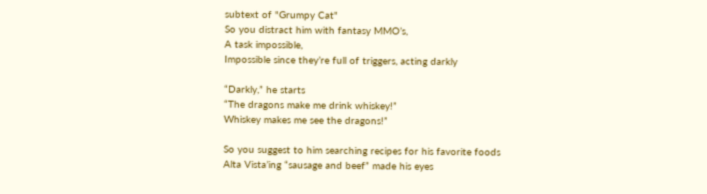subtext of "Grumpy Cat"
So you distract him with fantasy MMO’s,
A task impossible,
Impossible since they’re full of triggers, acting darkly

“Darkly,” he starts
“The dragons make me drink whiskey!”
Whiskey makes me see the dragons!”

So you suggest to him searching recipes for his favorite foods
Alta Vista’ing “sausage and beef” made his eyes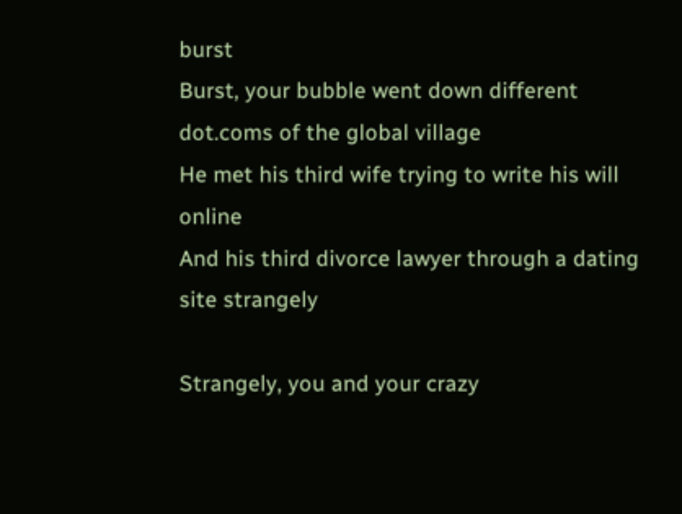burst
Burst, your bubble went down different dot.coms of the global village
He met his third wife trying to write his will online
And his third divorce lawyer through a dating site strangely

Strangely, you and your crazy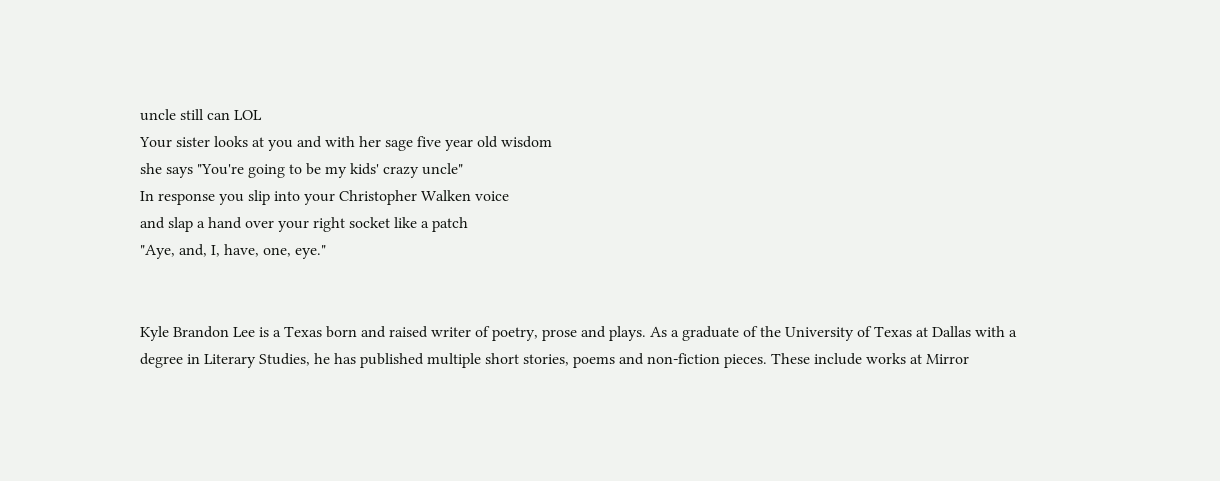uncle still can LOL
Your sister looks at you and with her sage five year old wisdom
she says "You're going to be my kids' crazy uncle"
In response you slip into your Christopher Walken voice
and slap a hand over your right socket like a patch
"Aye, and, I, have, one, eye."


Kyle Brandon Lee is a Texas born and raised writer of poetry, prose and plays. As a graduate of the University of Texas at Dallas with a degree in Literary Studies, he has published multiple short stories, poems and non-fiction pieces. These include works at Mirror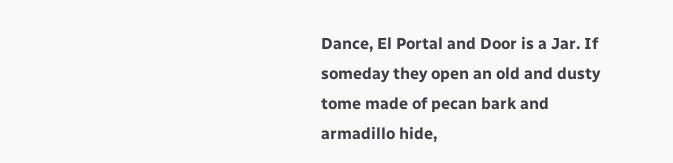Dance, El Portal and Door is a Jar. If someday they open an old and dusty tome made of pecan bark and armadillo hide,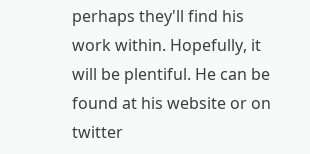perhaps they'll find his work within. Hopefully, it will be plentiful. He can be found at his website or on twitter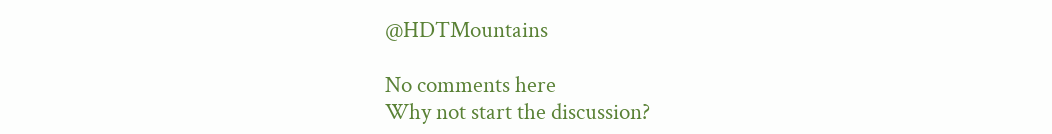@HDTMountains

No comments here
Why not start the discussion?